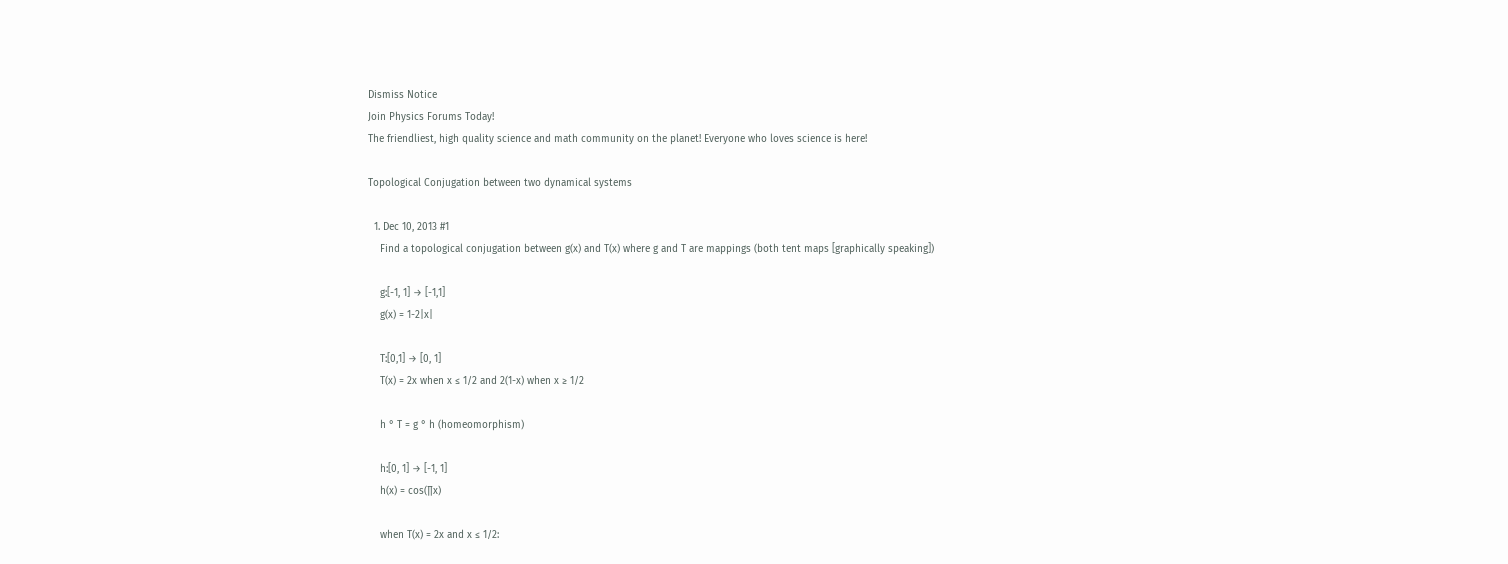Dismiss Notice
Join Physics Forums Today!
The friendliest, high quality science and math community on the planet! Everyone who loves science is here!

Topological Conjugation between two dynamical systems

  1. Dec 10, 2013 #1
    Find a topological conjugation between g(x) and T(x) where g and T are mappings (both tent maps [graphically speaking])

    g:[-1, 1] → [-1,1]
    g(x) = 1-2|x|

    T:[0,1] → [0, 1]
    T(x) = 2x when x ≤ 1/2 and 2(1-x) when x ≥ 1/2

    h ° T = g ° h (homeomorphism)

    h:[0, 1] → [-1, 1]
    h(x) = cos(∏x)

    when T(x) = 2x and x ≤ 1/2: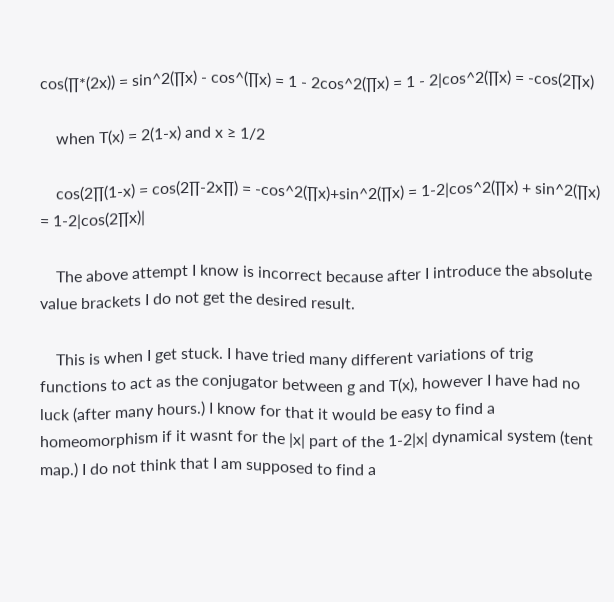cos(∏*(2x)) = sin^2(∏x) - cos^(∏x) = 1 - 2cos^2(∏x) = 1 - 2|cos^2(∏x) = -cos(2∏x)

    when T(x) = 2(1-x) and x ≥ 1/2

    cos(2∏(1-x) = cos(2∏-2x∏) = -cos^2(∏x)+sin^2(∏x) = 1-2|cos^2(∏x) + sin^2(∏x) = 1-2|cos(2∏x)|

    The above attempt I know is incorrect because after I introduce the absolute value brackets I do not get the desired result.

    This is when I get stuck. I have tried many different variations of trig functions to act as the conjugator between g and T(x), however I have had no luck (after many hours.) I know for that it would be easy to find a homeomorphism if it wasnt for the |x| part of the 1-2|x| dynamical system (tent map.) I do not think that I am supposed to find a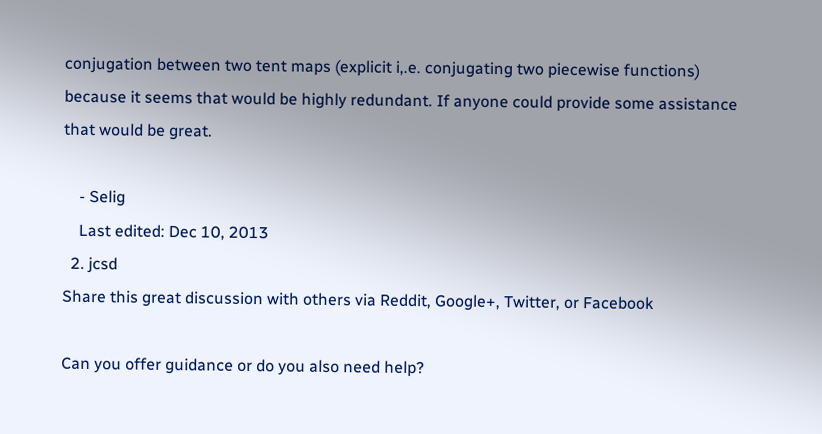conjugation between two tent maps (explicit i,.e. conjugating two piecewise functions) because it seems that would be highly redundant. If anyone could provide some assistance that would be great.

    - Selig
    Last edited: Dec 10, 2013
  2. jcsd
Share this great discussion with others via Reddit, Google+, Twitter, or Facebook

Can you offer guidance or do you also need help?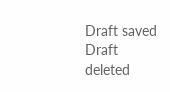Draft saved Draft deleted